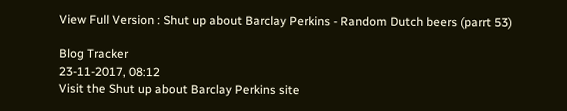View Full Version : Shut up about Barclay Perkins - Random Dutch beers (parrt 53)

Blog Tracker
23-11-2017, 08:12
Visit the Shut up about Barclay Perkins site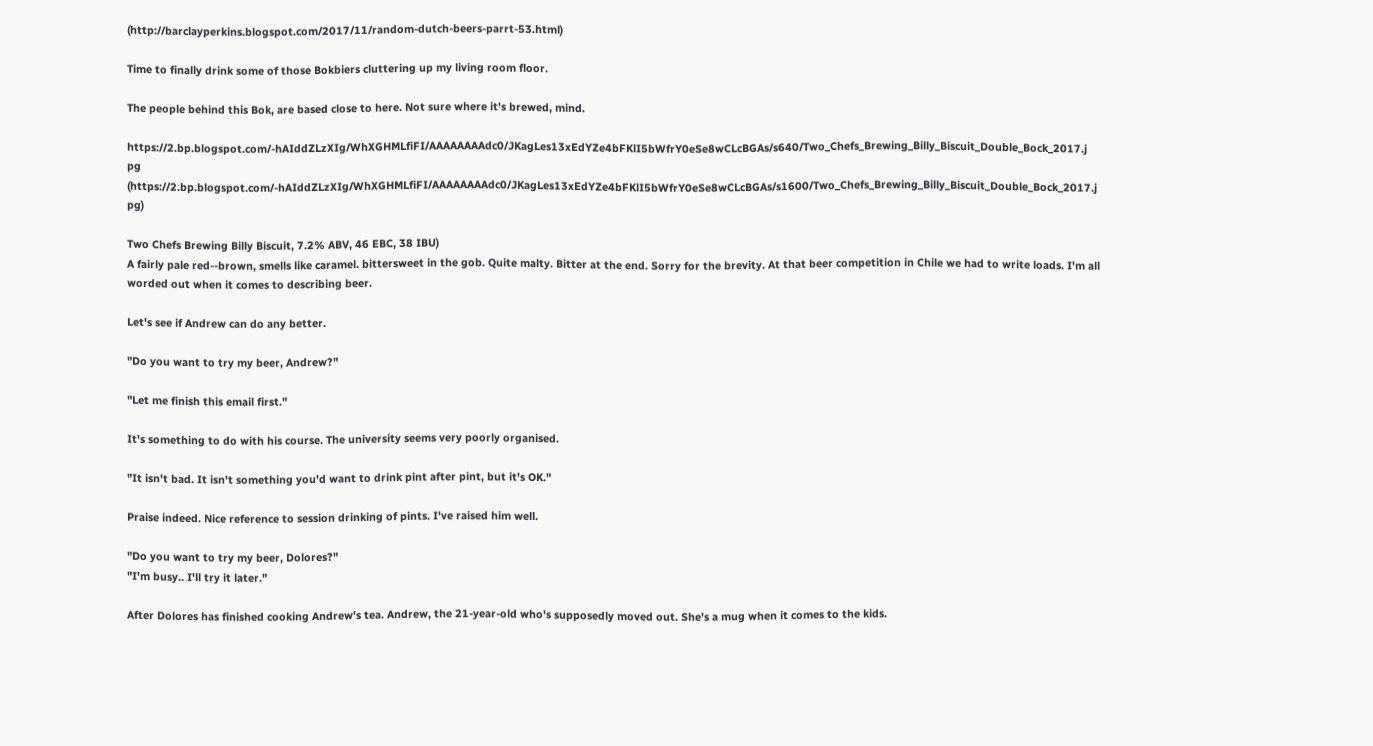(http://barclayperkins.blogspot.com/2017/11/random-dutch-beers-parrt-53.html)

Time to finally drink some of those Bokbiers cluttering up my living room floor.

The people behind this Bok, are based close to here. Not sure where it's brewed, mind.

https://2.bp.blogspot.com/-hAIddZLzXIg/WhXGHMLfiFI/AAAAAAAAdc0/JKagLes13xEdYZe4bFKlI5bWfrY0eSe8wCLcBGAs/s640/Two_Chefs_Brewing_Billy_Biscuit_Double_Bock_2017.j pg (https://2.bp.blogspot.com/-hAIddZLzXIg/WhXGHMLfiFI/AAAAAAAAdc0/JKagLes13xEdYZe4bFKlI5bWfrY0eSe8wCLcBGAs/s1600/Two_Chefs_Brewing_Billy_Biscuit_Double_Bock_2017.j pg)

Two Chefs Brewing Billy Biscuit, 7.2% ABV, 46 EBC, 38 IBU)
A fairly pale red--brown, smells like caramel. bittersweet in the gob. Quite malty. Bitter at the end. Sorry for the brevity. At that beer competition in Chile we had to write loads. I'm all worded out when it comes to describing beer.

Let's see if Andrew can do any better.

"Do you want to try my beer, Andrew?"

"Let me finish this email first."

It's something to do with his course. The university seems very poorly organised.

"It isn't bad. It isn't something you'd want to drink pint after pint, but it's OK."

Praise indeed. Nice reference to session drinking of pints. I've raised him well.

"Do you want to try my beer, Dolores?"
"I'm busy.. I'll try it later."

After Dolores has finished cooking Andrew's tea. Andrew, the 21-year-old who's supposedly moved out. She's a mug when it comes to the kids.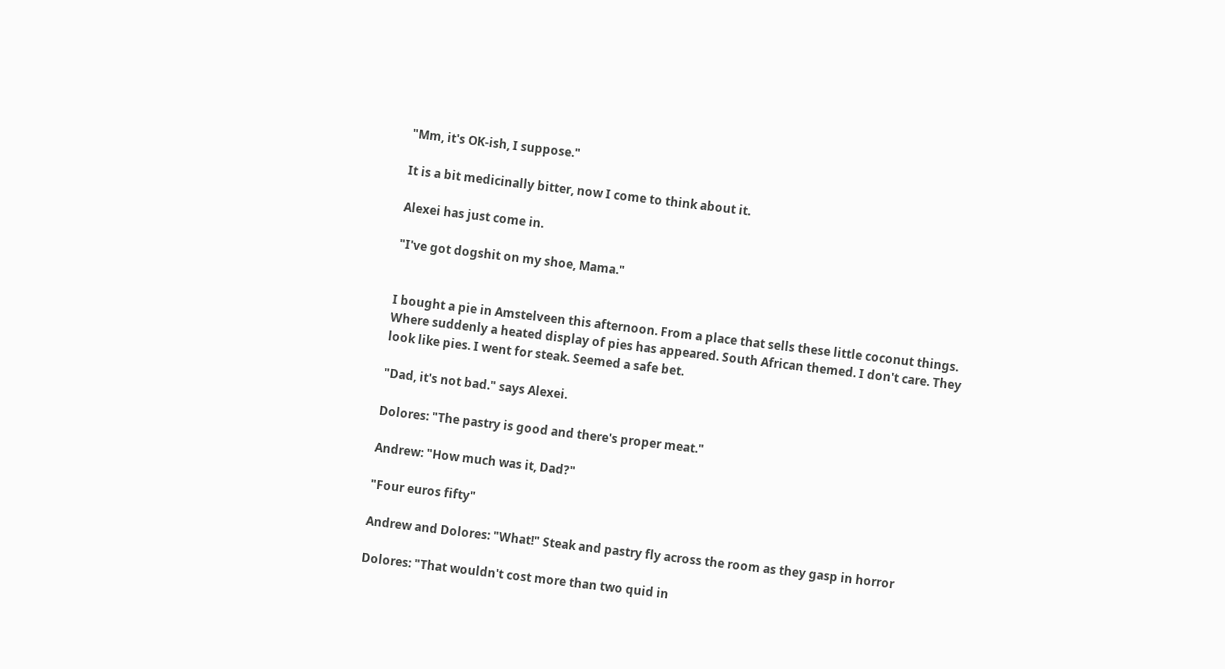"Mm, it's OK-ish, I suppose."

It is a bit medicinally bitter, now I come to think about it.

Alexei has just come in.

"I've got dogshit on my shoe, Mama."


I bought a pie in Amstelveen this afternoon. From a place that sells these little coconut things. Where suddenly a heated display of pies has appeared. South African themed. I don't care. They look like pies. I went for steak. Seemed a safe bet.

"Dad, it's not bad." says Alexei.

Dolores: "The pastry is good and there's proper meat."

Andrew: "How much was it, Dad?"

"Four euros fifty"

Andrew and Dolores: "What!" Steak and pastry fly across the room as they gasp in horror

Dolores: "That wouldn't cost more than two quid in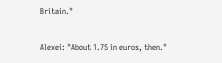Britain."

Alexei: "About 1.75 in euros, then."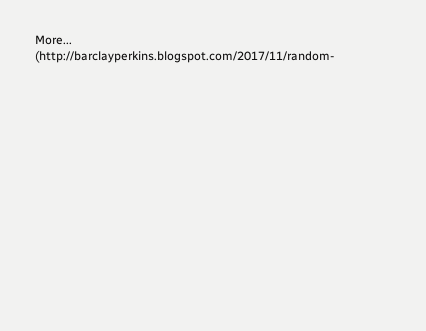More... (http://barclayperkins.blogspot.com/2017/11/random-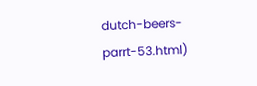dutch-beers-parrt-53.html)